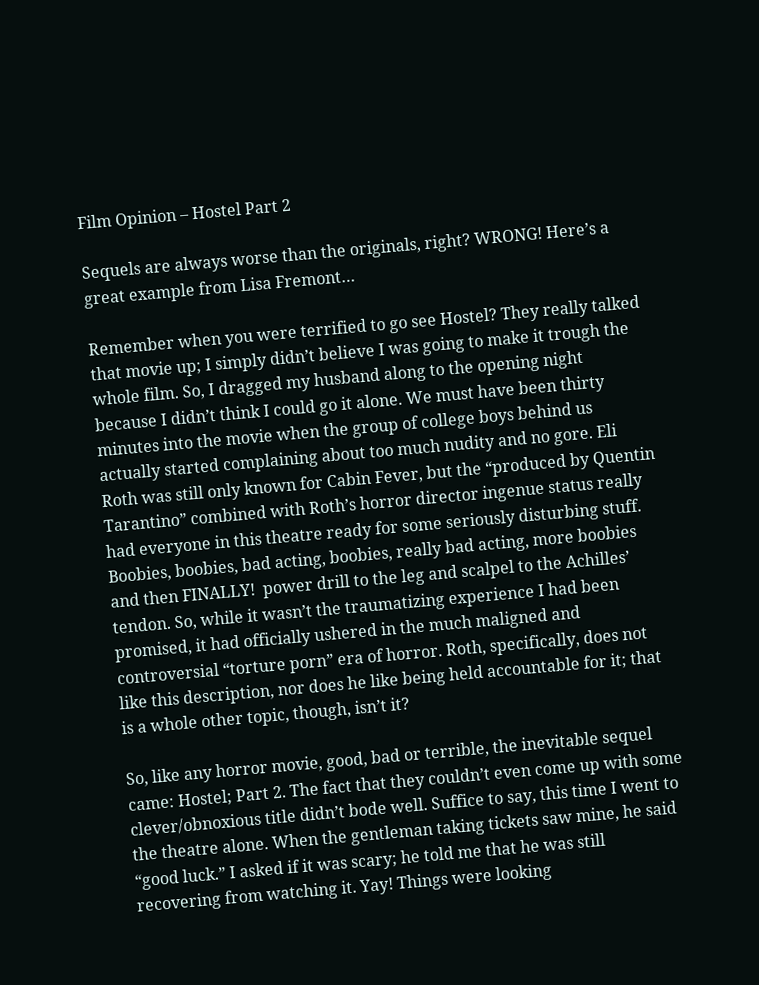Film Opinion – Hostel Part 2

Sequels are always worse than the originals, right? WRONG! Here’s a great example from Lisa Fremont…

Remember when you were terrified to go see Hostel? They really talked that movie up; I simply didn’t believe I was going to make it trough the whole film. So, I dragged my husband along to the opening night because I didn’t think I could go it alone. We must have been thirty minutes into the movie when the group of college boys behind us actually started complaining about too much nudity and no gore. Eli Roth was still only known for Cabin Fever, but the “produced by Quentin Tarantino” combined with Roth’s horror director ingenue status really had everyone in this theatre ready for some seriously disturbing stuff. Boobies, boobies, bad acting, boobies, really bad acting, more boobies and then FINALLY!  power drill to the leg and scalpel to the Achilles’ tendon. So, while it wasn’t the traumatizing experience I had been promised, it had officially ushered in the much maligned and controversial “torture porn” era of horror. Roth, specifically, does not like this description, nor does he like being held accountable for it; that is a whole other topic, though, isn’t it?

So, like any horror movie, good, bad or terrible, the inevitable sequel came: Hostel; Part 2. The fact that they couldn’t even come up with some clever/obnoxious title didn’t bode well. Suffice to say, this time I went to the theatre alone. When the gentleman taking tickets saw mine, he said “good luck.” I asked if it was scary; he told me that he was still recovering from watching it. Yay! Things were looking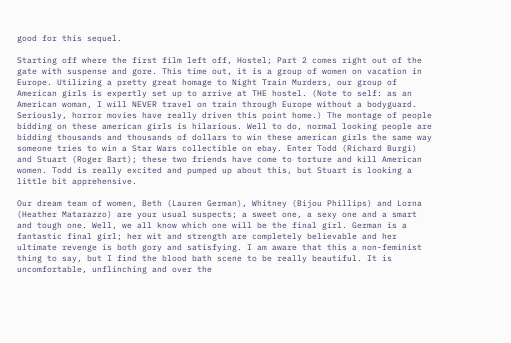good for this sequel.

Starting off where the first film left off, Hostel; Part 2 comes right out of the gate with suspense and gore. This time out, it is a group of women on vacation in Europe. Utilizing a pretty great homage to Night Train Murders, our group of American girls is expertly set up to arrive at THE hostel. (Note to self: as an American woman, I will NEVER travel on train through Europe without a bodyguard. Seriously, horror movies have really driven this point home.) The montage of people bidding on these american girls is hilarious. Well to do, normal looking people are bidding thousands and thousands of dollars to win these american girls the same way someone tries to win a Star Wars collectible on ebay. Enter Todd (Richard Burgi) and Stuart (Roger Bart); these two friends have come to torture and kill American women. Todd is really excited and pumped up about this, but Stuart is looking a little bit apprehensive.

Our dream team of women, Beth (Lauren German), Whitney (Bijou Phillips) and Lorna (Heather Matarazzo) are your usual suspects; a sweet one, a sexy one and a smart and tough one. Well, we all know which one will be the final girl. German is a fantastic final girl; her wit and strength are completely believable and her ultimate revenge is both gory and satisfying. I am aware that this a non-feminist thing to say, but I find the blood bath scene to be really beautiful. It is uncomfortable, unflinching and over the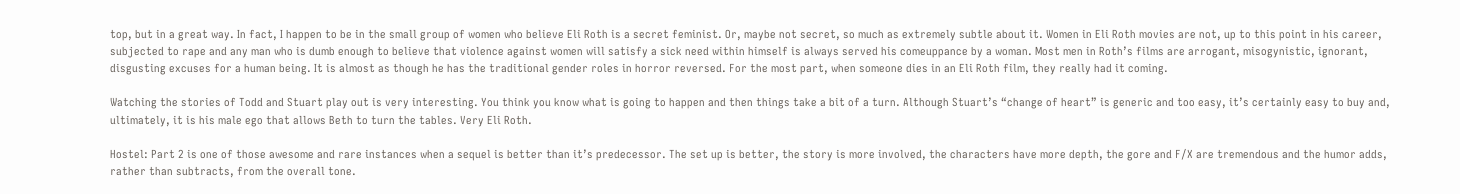top, but in a great way. In fact, I happen to be in the small group of women who believe Eli Roth is a secret feminist. Or, maybe not secret, so much as extremely subtle about it. Women in Eli Roth movies are not, up to this point in his career, subjected to rape and any man who is dumb enough to believe that violence against women will satisfy a sick need within himself is always served his comeuppance by a woman. Most men in Roth’s films are arrogant, misogynistic, ignorant, disgusting excuses for a human being. It is almost as though he has the traditional gender roles in horror reversed. For the most part, when someone dies in an Eli Roth film, they really had it coming.

Watching the stories of Todd and Stuart play out is very interesting. You think you know what is going to happen and then things take a bit of a turn. Although Stuart’s “change of heart” is generic and too easy, it’s certainly easy to buy and, ultimately, it is his male ego that allows Beth to turn the tables. Very Eli Roth.

Hostel: Part 2 is one of those awesome and rare instances when a sequel is better than it’s predecessor. The set up is better, the story is more involved, the characters have more depth, the gore and F/X are tremendous and the humor adds, rather than subtracts, from the overall tone.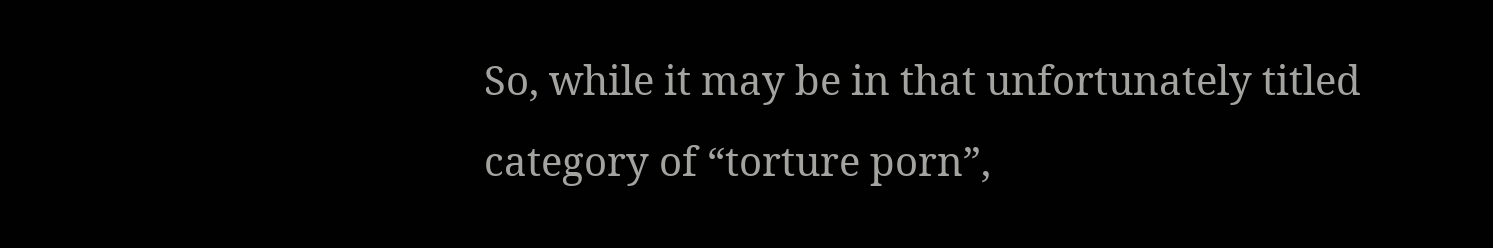So, while it may be in that unfortunately titled category of “torture porn”,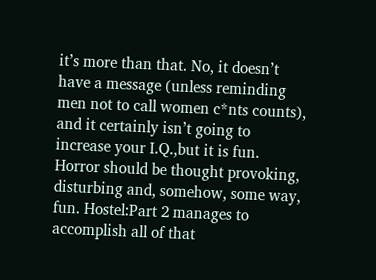it’s more than that. No, it doesn’t have a message (unless reminding men not to call women c*nts counts), and it certainly isn’t going to increase your I.Q.,but it is fun. Horror should be thought provoking, disturbing and, somehow, some way, fun. Hostel:Part 2 manages to accomplish all of that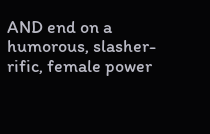AND end on a humorous, slasher-rific, female power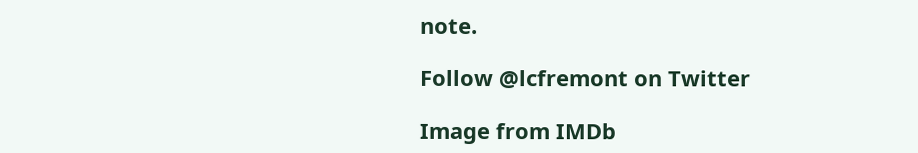note.

Follow @lcfremont on Twitter

Image from IMDb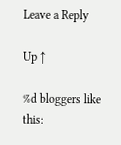Leave a Reply

Up ↑

%d bloggers like this: